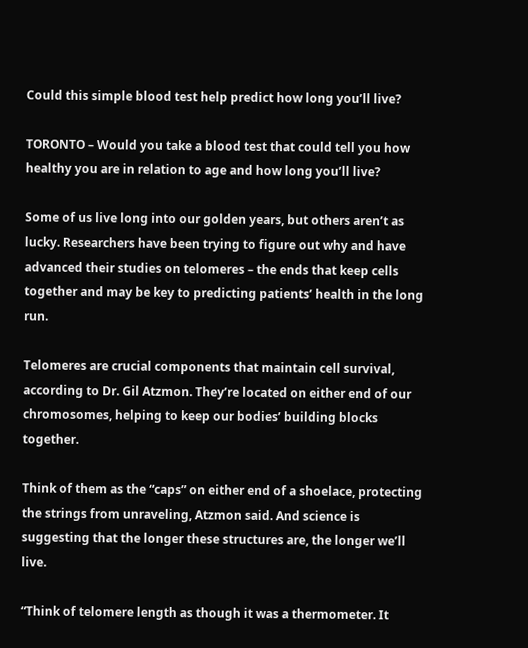Could this simple blood test help predict how long you’ll live?

TORONTO – Would you take a blood test that could tell you how healthy you are in relation to age and how long you’ll live?

Some of us live long into our golden years, but others aren’t as lucky. Researchers have been trying to figure out why and have advanced their studies on telomeres – the ends that keep cells together and may be key to predicting patients’ health in the long run.

Telomeres are crucial components that maintain cell survival, according to Dr. Gil Atzmon. They’re located on either end of our chromosomes, helping to keep our bodies’ building blocks together.

Think of them as the “caps” on either end of a shoelace, protecting the strings from unraveling, Atzmon said. And science is suggesting that the longer these structures are, the longer we’ll live.

“Think of telomere length as though it was a thermometer. It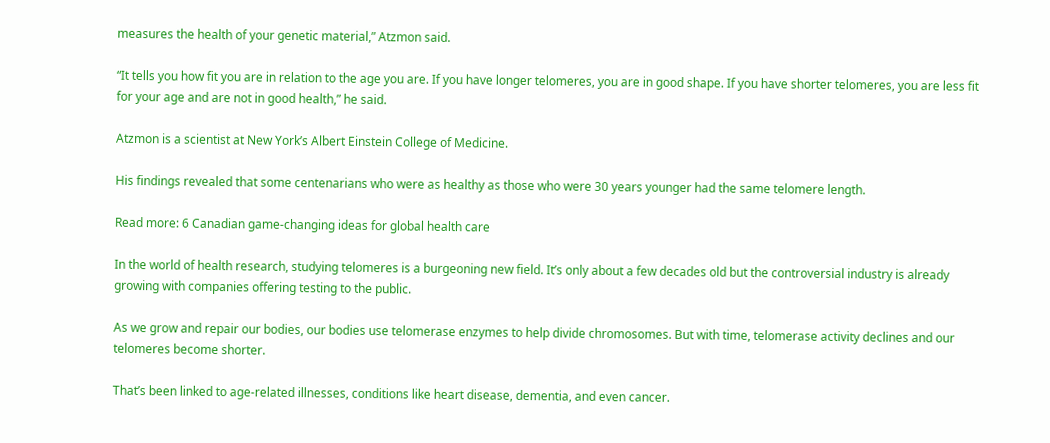measures the health of your genetic material,” Atzmon said.

“It tells you how fit you are in relation to the age you are. If you have longer telomeres, you are in good shape. If you have shorter telomeres, you are less fit for your age and are not in good health,” he said.

Atzmon is a scientist at New York’s Albert Einstein College of Medicine.

His findings revealed that some centenarians who were as healthy as those who were 30 years younger had the same telomere length.

Read more: 6 Canadian game-changing ideas for global health care

In the world of health research, studying telomeres is a burgeoning new field. It’s only about a few decades old but the controversial industry is already growing with companies offering testing to the public.

As we grow and repair our bodies, our bodies use telomerase enzymes to help divide chromosomes. But with time, telomerase activity declines and our telomeres become shorter.

That’s been linked to age-related illnesses, conditions like heart disease, dementia, and even cancer.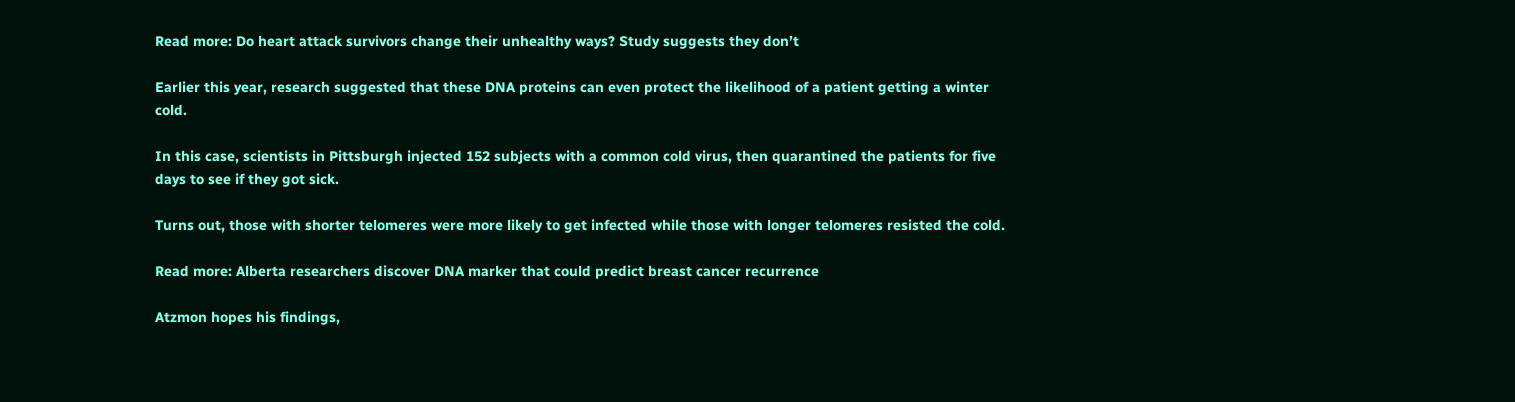Read more: Do heart attack survivors change their unhealthy ways? Study suggests they don’t

Earlier this year, research suggested that these DNA proteins can even protect the likelihood of a patient getting a winter cold.

In this case, scientists in Pittsburgh injected 152 subjects with a common cold virus, then quarantined the patients for five days to see if they got sick.

Turns out, those with shorter telomeres were more likely to get infected while those with longer telomeres resisted the cold.

Read more: Alberta researchers discover DNA marker that could predict breast cancer recurrence

Atzmon hopes his findings,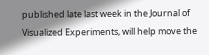published late last week in the Journal of Visualized Experiments, will help move the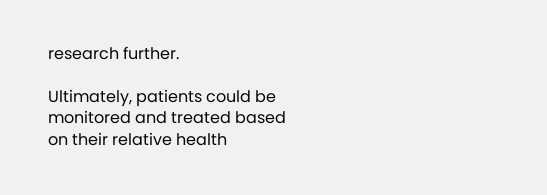research further.

Ultimately, patients could be monitored and treated based on their relative health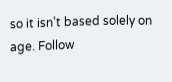so it isn’t based solely on age. Follow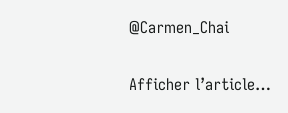@Carmen_Chai

Afficher l’article…